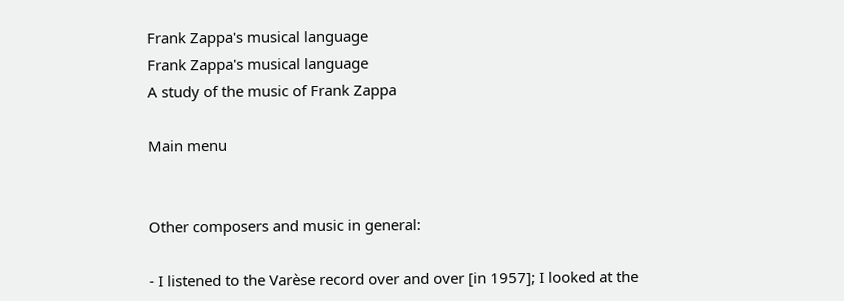Frank Zappa's musical language
Frank Zappa's musical language
A study of the music of Frank Zappa

Main menu


Other composers and music in general:

- I listened to the Varèse record over and over [in 1957]; I looked at the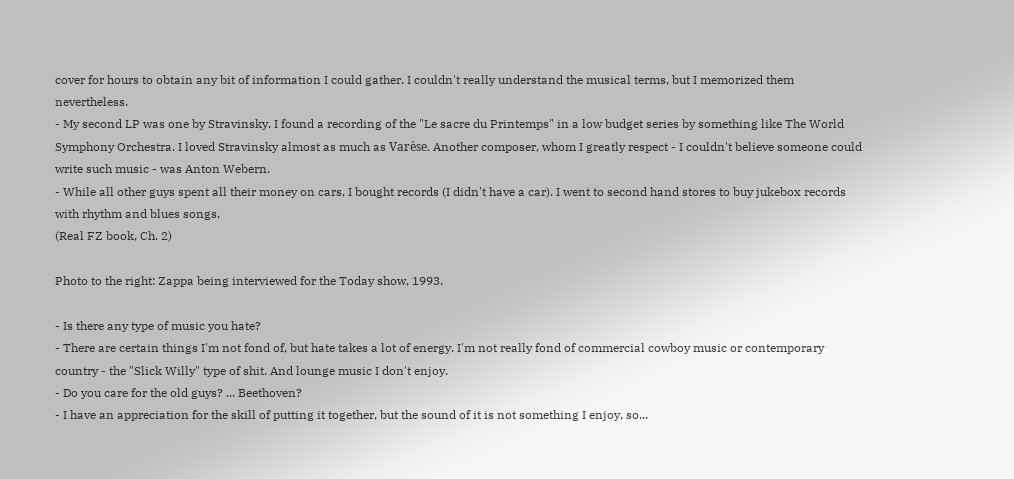cover for hours to obtain any bit of information I could gather. I couldn't really understand the musical terms, but I memorized them nevertheless.
- My second LP was one by Stravinsky. I found a recording of the "Le sacre du Printemps" in a low budget series by something like The World Symphony Orchestra. I loved Stravinsky almost as much as Varèse. Another composer, whom I greatly respect - I couldn't believe someone could write such music - was Anton Webern.
- While all other guys spent all their money on cars, I bought records (I didn't have a car). I went to second hand stores to buy jukebox records with rhythm and blues songs.
(Real FZ book, Ch. 2)

Photo to the right: Zappa being interviewed for the Today show, 1993.

- Is there any type of music you hate?
- There are certain things I'm not fond of, but hate takes a lot of energy. I'm not really fond of commercial cowboy music or contemporary country - the "Slick Willy" type of shit. And lounge music I don't enjoy.
- Do you care for the old guys? ... Beethoven?
- I have an appreciation for the skill of putting it together, but the sound of it is not something I enjoy, so...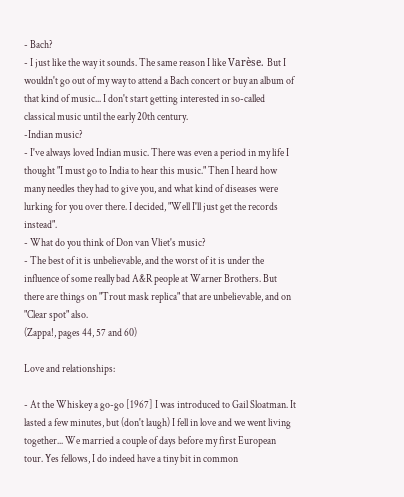- Bach?
- I just like the way it sounds. The same reason I like Varèse. But I wouldn't go out of my way to attend a Bach concert or buy an album of that kind of music... I don't start getting interested in so-called classical music until the early 20th century.
-Indian music?
- I've always loved Indian music. There was even a period in my life I thought "I must go to India to hear this music." Then I heard how many needles they had to give you, and what kind of diseases were lurking for you over there. I decided, "Well I'll just get the records instead".
- What do you think of Don van Vliet's music?
- The best of it is unbelievable, and the worst of it is under the influence of some really bad A&R people at Warner Brothers. But there are things on "Trout mask replica" that are unbelievable, and on "Clear spot" also.
(Zappa!, pages 44, 57 and 60)

Love and relationships:

- At the Whiskey a go-go [1967] I was introduced to Gail Sloatman. It lasted a few minutes, but (don't laugh) I fell in love and we went living together... We married a couple of days before my first European tour. Yes fellows, I do indeed have a tiny bit in common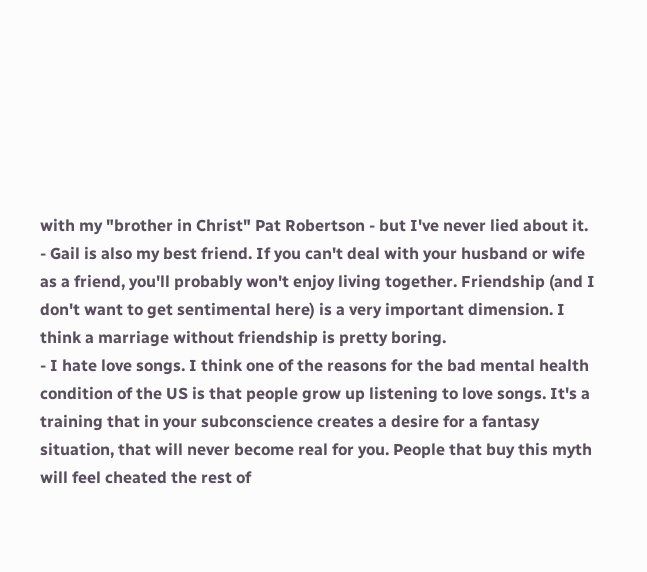with my "brother in Christ" Pat Robertson - but I've never lied about it.
- Gail is also my best friend. If you can't deal with your husband or wife as a friend, you'll probably won't enjoy living together. Friendship (and I don't want to get sentimental here) is a very important dimension. I think a marriage without friendship is pretty boring.
- I hate love songs. I think one of the reasons for the bad mental health condition of the US is that people grow up listening to love songs. It's a training that in your subconscience creates a desire for a fantasy situation, that will never become real for you. People that buy this myth will feel cheated the rest of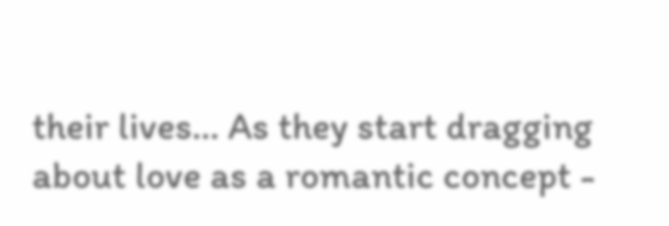their lives... As they start dragging about love as a romantic concept -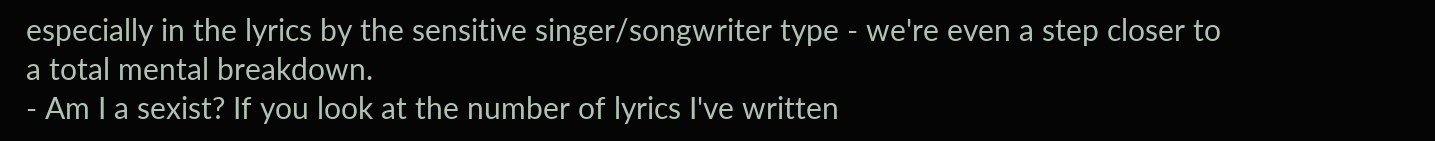especially in the lyrics by the sensitive singer/songwriter type - we're even a step closer to a total mental breakdown.
- Am I a sexist? If you look at the number of lyrics I've written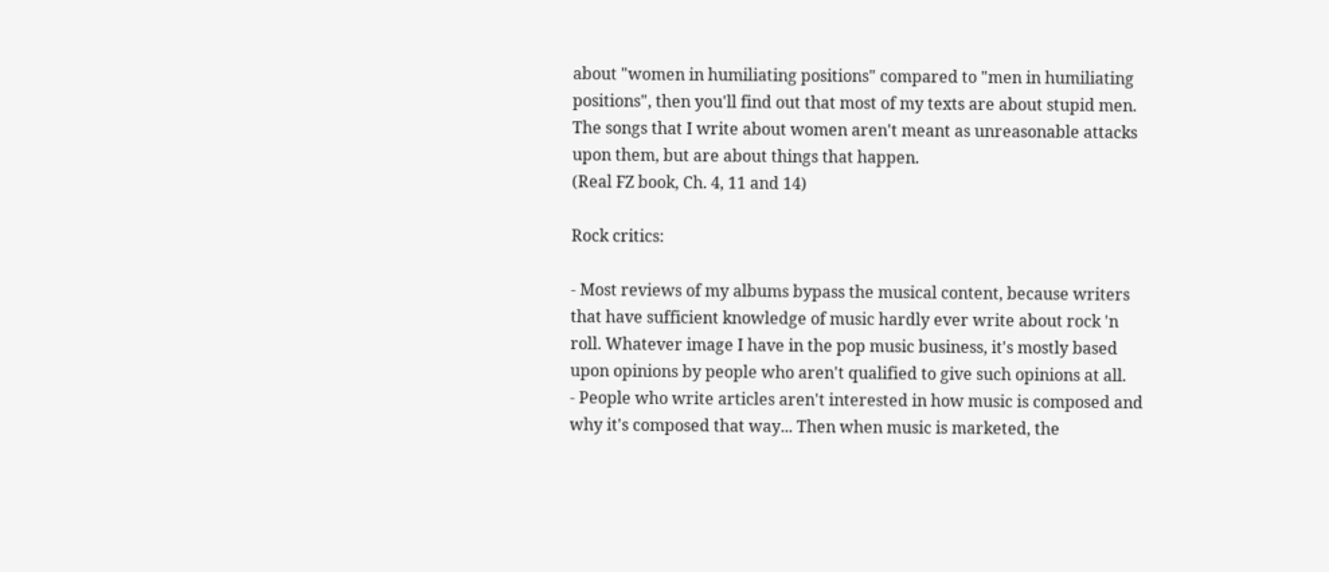about "women in humiliating positions" compared to "men in humiliating positions", then you'll find out that most of my texts are about stupid men. The songs that I write about women aren't meant as unreasonable attacks upon them, but are about things that happen.
(Real FZ book, Ch. 4, 11 and 14)

Rock critics:

- Most reviews of my albums bypass the musical content, because writers that have sufficient knowledge of music hardly ever write about rock 'n roll. Whatever image I have in the pop music business, it's mostly based upon opinions by people who aren't qualified to give such opinions at all.
- People who write articles aren't interested in how music is composed and why it's composed that way... Then when music is marketed, the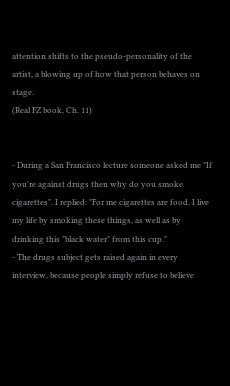attention shifts to the pseudo-personality of the artist, a blowing up of how that person behaves on stage.
(Real FZ book, Ch. 11)


- During a San Francisco lecture someone asked me "If you're against drugs then why do you smoke cigarettes". I replied: "For me cigarettes are food. I live my life by smoking these things, as well as by drinking this "black water" from this cup."
- The drugs subject gets raised again in every interview, because people simply refuse to believe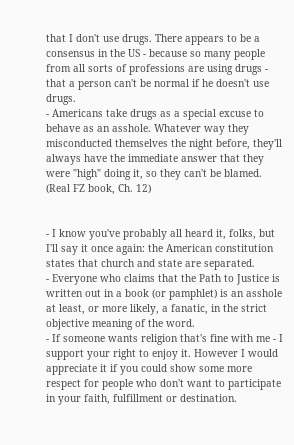that I don't use drugs. There appears to be a consensus in the US - because so many people from all sorts of professions are using drugs - that a person can't be normal if he doesn't use drugs.
- Americans take drugs as a special excuse to behave as an asshole. Whatever way they misconducted themselves the night before, they'll always have the immediate answer that they were "high" doing it, so they can't be blamed.
(Real FZ book, Ch. 12)


- I know you've probably all heard it, folks, but I'll say it once again: the American constitution states that church and state are separated.
- Everyone who claims that the Path to Justice is written out in a book (or pamphlet) is an asshole at least, or more likely, a fanatic, in the strict objective meaning of the word.
- If someone wants religion that's fine with me - I support your right to enjoy it. However I would appreciate it if you could show some more respect for people who don't want to participate in your faith, fulfillment or destination.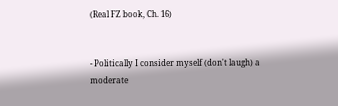(Real FZ book, Ch. 16)


- Politically I consider myself (don't laugh) a moderate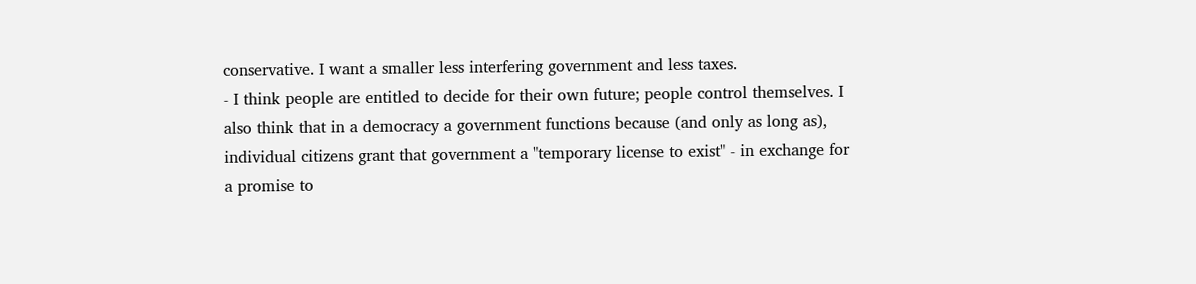conservative. I want a smaller less interfering government and less taxes.
- I think people are entitled to decide for their own future; people control themselves. I also think that in a democracy a government functions because (and only as long as), individual citizens grant that government a "temporary license to exist" - in exchange for a promise to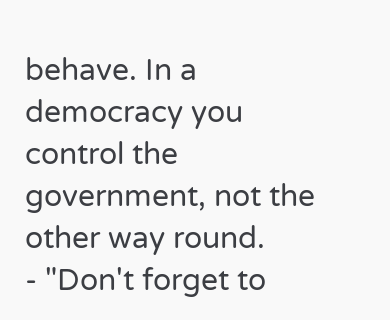behave. In a democracy you control the government, not the other way round.
- "Don't forget to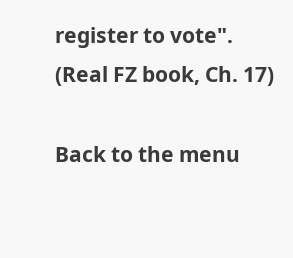register to vote".
(Real FZ book, Ch. 17)

Back to the menu